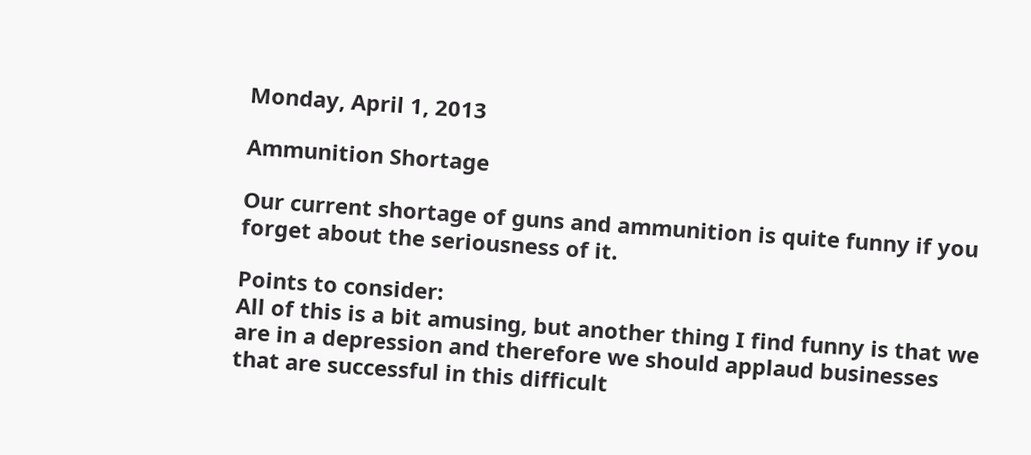Monday, April 1, 2013

Ammunition Shortage

Our current shortage of guns and ammunition is quite funny if you forget about the seriousness of it.

Points to consider:
All of this is a bit amusing, but another thing I find funny is that we are in a depression and therefore we should applaud businesses that are successful in this difficult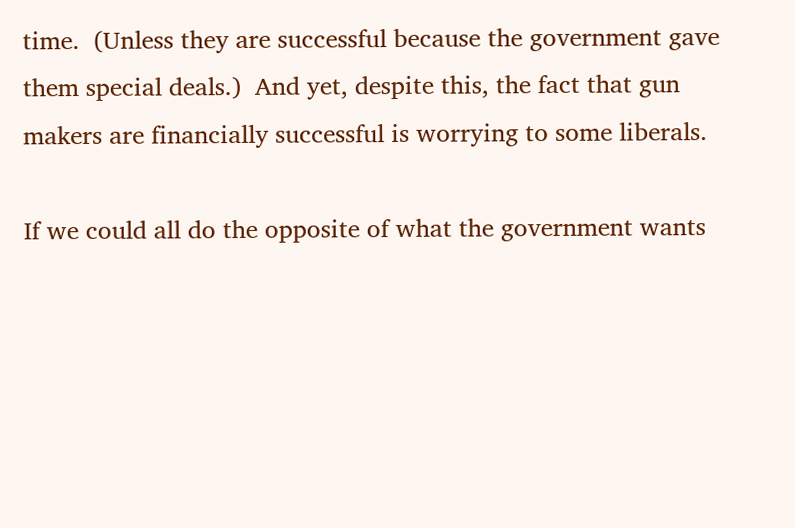time.  (Unless they are successful because the government gave them special deals.)  And yet, despite this, the fact that gun makers are financially successful is worrying to some liberals.

If we could all do the opposite of what the government wants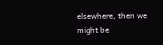elsewhere, then we might be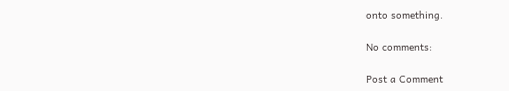onto something.

No comments:

Post a Comment